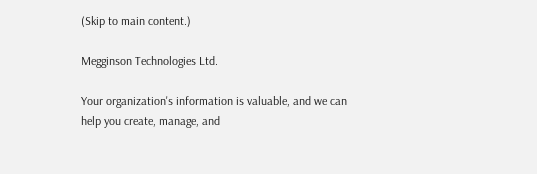(Skip to main content.)

Megginson Technologies Ltd.

Your organization's information is valuable, and we can help you create, manage, and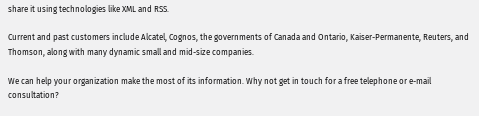share it using technologies like XML and RSS.

Current and past customers include Alcatel, Cognos, the governments of Canada and Ontario, Kaiser-Permanente, Reuters, and Thomson, along with many dynamic small and mid-size companies.

We can help your organization make the most of its information. Why not get in touch for a free telephone or e-mail consultation?